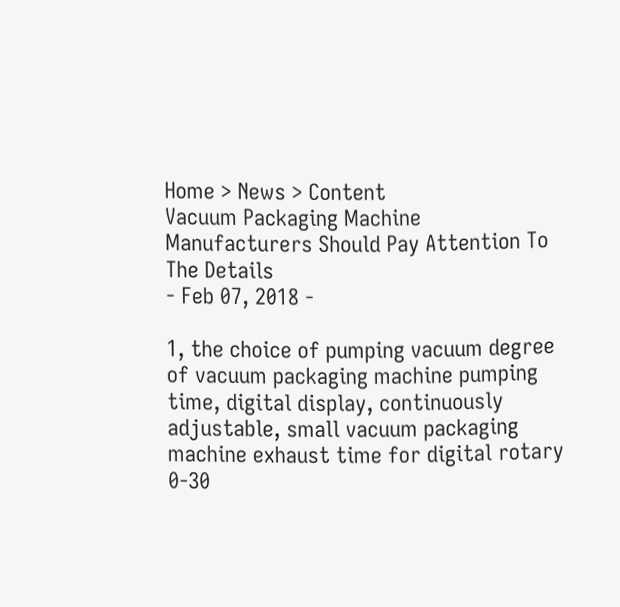Home > News > Content
Vacuum Packaging Machine Manufacturers Should Pay Attention To The Details
- Feb 07, 2018 -

1, the choice of pumping vacuum degree of vacuum packaging machine pumping time, digital display, continuously adjustable, small vacuum packaging machine exhaust time for digital rotary 0-30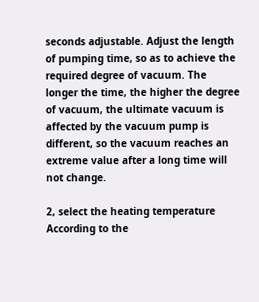seconds adjustable. Adjust the length of pumping time, so as to achieve the required degree of vacuum. The longer the time, the higher the degree of vacuum, the ultimate vacuum is affected by the vacuum pump is different, so the vacuum reaches an extreme value after a long time will not change.

2, select the heating temperature According to the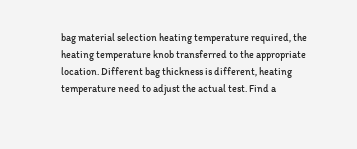bag material selection heating temperature required, the heating temperature knob transferred to the appropriate location. Different bag thickness is different, heating temperature need to adjust the actual test. Find a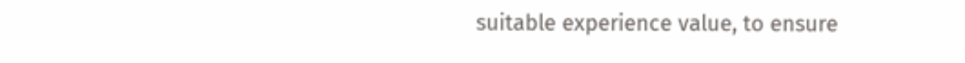suitable experience value, to ensure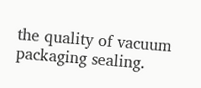the quality of vacuum packaging sealing.